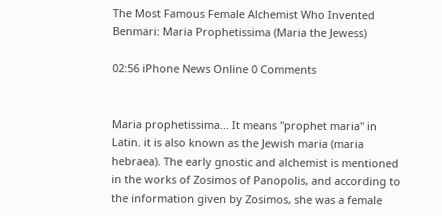The Most Famous Female Alchemist Who Invented Benmari: Maria Prophetissima (Maria the Jewess)

02:56 iPhone News Online 0 Comments


Maria prophetissima... It means "prophet maria" in Latin. it is also known as the Jewish maria (maria hebraea). The early gnostic and alchemist is mentioned in the works of Zosimos of Panopolis, and according to the information given by Zosimos, she was a female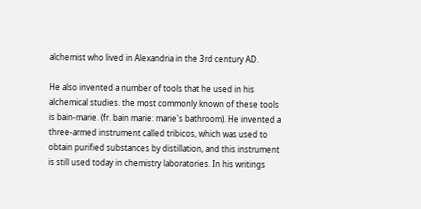alchemist who lived in Alexandria in the 3rd century AD.

He also invented a number of tools that he used in his alchemical studies. the most commonly known of these tools is bain-marie. (fr. bain marie: marie's bathroom). He invented a three-armed instrument called tribicos, which was used to obtain purified substances by distillation, and this instrument is still used today in chemistry laboratories. In his writings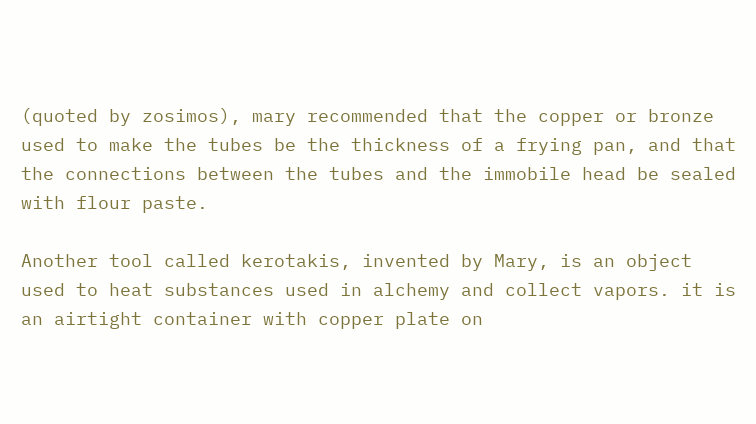(quoted by zosimos), mary recommended that the copper or bronze used to make the tubes be the thickness of a frying pan, and that the connections between the tubes and the immobile head be sealed with flour paste.

Another tool called kerotakis, invented by Mary, is an object used to heat substances used in alchemy and collect vapors. it is an airtight container with copper plate on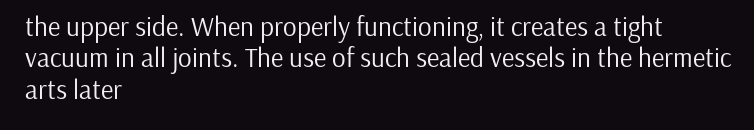the upper side. When properly functioning, it creates a tight vacuum in all joints. The use of such sealed vessels in the hermetic arts later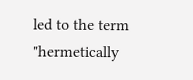led to the term "hermetically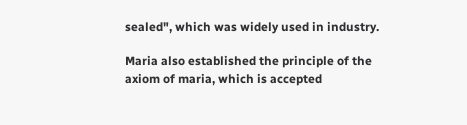sealed", which was widely used in industry.

Maria also established the principle of the axiom of maria, which is accepted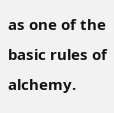as one of the basic rules of alchemy.